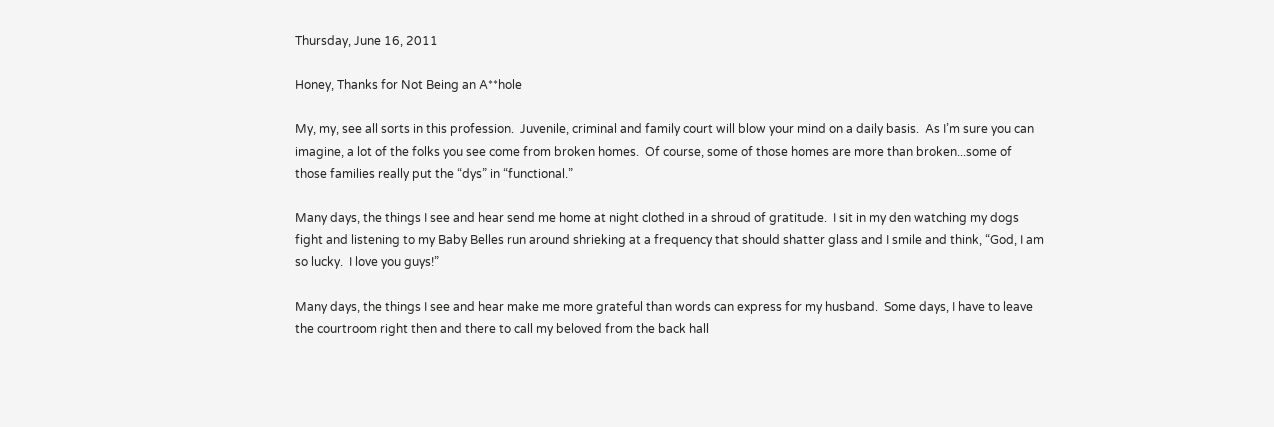Thursday, June 16, 2011

Honey, Thanks for Not Being an A**hole

My, my, see all sorts in this profession.  Juvenile, criminal and family court will blow your mind on a daily basis.  As I’m sure you can imagine, a lot of the folks you see come from broken homes.  Of course, some of those homes are more than broken...some of those families really put the “dys” in “functional.”

Many days, the things I see and hear send me home at night clothed in a shroud of gratitude.  I sit in my den watching my dogs fight and listening to my Baby Belles run around shrieking at a frequency that should shatter glass and I smile and think, “God, I am so lucky.  I love you guys!”

Many days, the things I see and hear make me more grateful than words can express for my husband.  Some days, I have to leave the courtroom right then and there to call my beloved from the back hall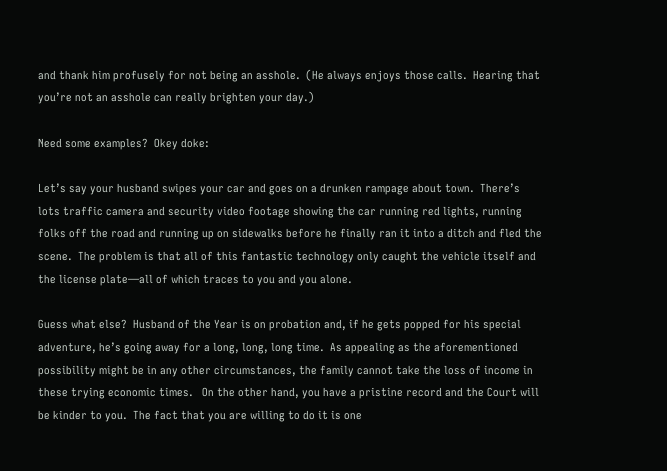and thank him profusely for not being an asshole.  (He always enjoys those calls.  Hearing that you’re not an asshole can really brighten your day.)

Need some examples?  Okey doke:

Let’s say your husband swipes your car and goes on a drunken rampage about town.  There’s lots traffic camera and security video footage showing the car running red lights, running folks off the road and running up on sidewalks before he finally ran it into a ditch and fled the scene.  The problem is that all of this fantastic technology only caught the vehicle itself and the license plate—all of which traces to you and you alone.

Guess what else?  Husband of the Year is on probation and, if he gets popped for his special adventure, he’s going away for a long, long, long time.  As appealing as the aforementioned possibility might be in any other circumstances, the family cannot take the loss of income in these trying economic times.   On the other hand, you have a pristine record and the Court will be kinder to you.  The fact that you are willing to do it is one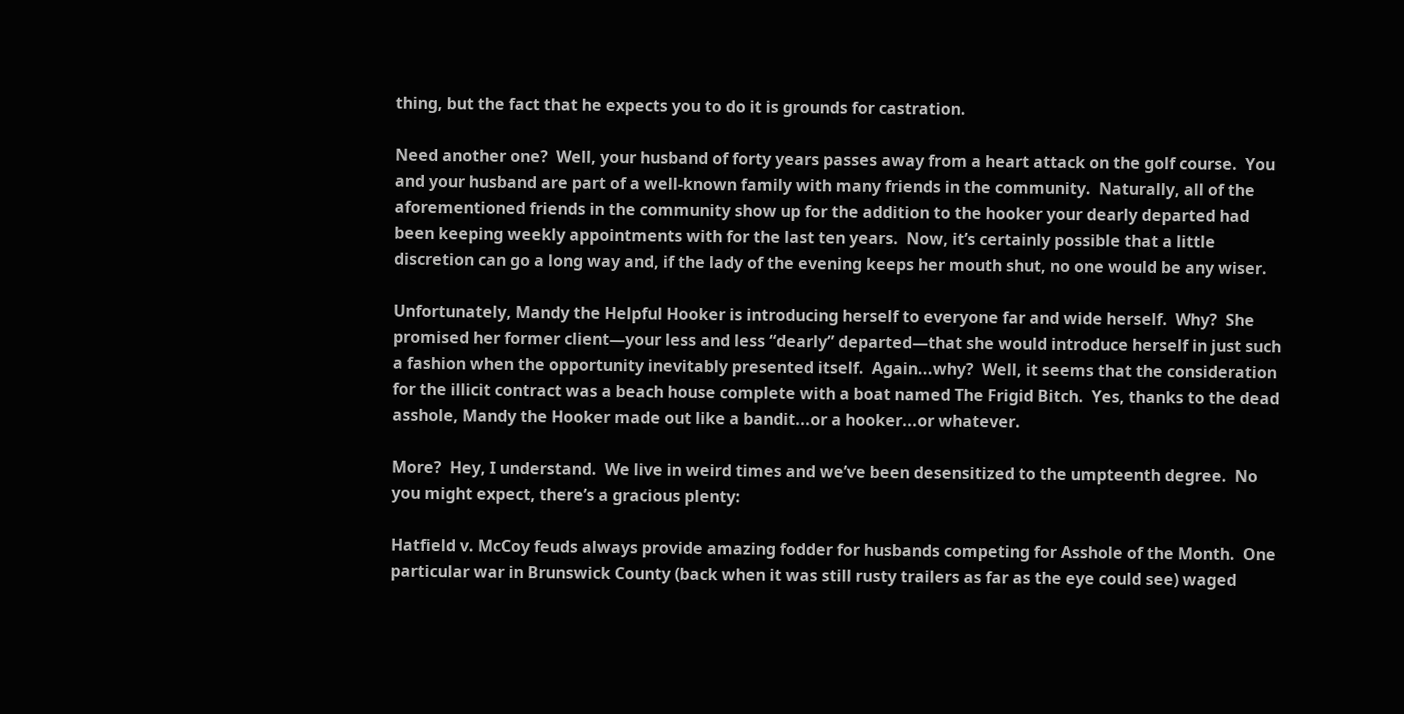thing, but the fact that he expects you to do it is grounds for castration.

Need another one?  Well, your husband of forty years passes away from a heart attack on the golf course.  You and your husband are part of a well-known family with many friends in the community.  Naturally, all of the aforementioned friends in the community show up for the addition to the hooker your dearly departed had been keeping weekly appointments with for the last ten years.  Now, it’s certainly possible that a little discretion can go a long way and, if the lady of the evening keeps her mouth shut, no one would be any wiser.

Unfortunately, Mandy the Helpful Hooker is introducing herself to everyone far and wide herself.  Why?  She promised her former client—your less and less “dearly” departed—that she would introduce herself in just such a fashion when the opportunity inevitably presented itself.  Again...why?  Well, it seems that the consideration for the illicit contract was a beach house complete with a boat named The Frigid Bitch.  Yes, thanks to the dead asshole, Mandy the Hooker made out like a bandit...or a hooker...or whatever.

More?  Hey, I understand.  We live in weird times and we’ve been desensitized to the umpteenth degree.  No you might expect, there’s a gracious plenty:

Hatfield v. McCoy feuds always provide amazing fodder for husbands competing for Asshole of the Month.  One particular war in Brunswick County (back when it was still rusty trailers as far as the eye could see) waged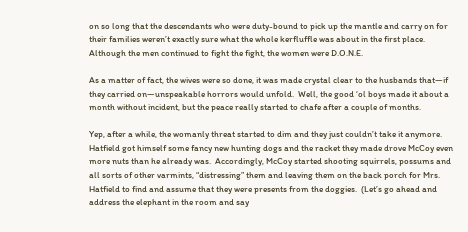on so long that the descendants who were duty-bound to pick up the mantle and carry on for their families weren’t exactly sure what the whole kerfluffle was about in the first place.  Although the men continued to fight the fight, the women were D.O.N.E.

As a matter of fact, the wives were so done, it was made crystal clear to the husbands that—if they carried on—unspeakable horrors would unfold.  Well, the good ‘ol boys made it about a month without incident, but the peace really started to chafe after a couple of months.

Yep, after a while, the womanly threat started to dim and they just couldn’t take it anymore.  Hatfield got himself some fancy new hunting dogs and the racket they made drove McCoy even more nuts than he already was.  Accordingly, McCoy started shooting squirrels, possums and all sorts of other varmints, “distressing” them and leaving them on the back porch for Mrs. Hatfield to find and assume that they were presents from the doggies.  (Let’s go ahead and address the elephant in the room and say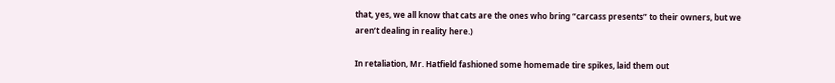that, yes, we all know that cats are the ones who bring “carcass presents” to their owners, but we aren’t dealing in reality here.)

In retaliation, Mr. Hatfield fashioned some homemade tire spikes, laid them out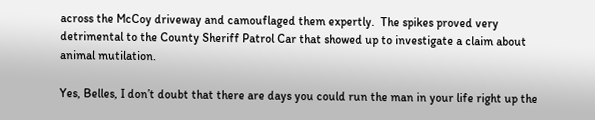across the McCoy driveway and camouflaged them expertly.  The spikes proved very detrimental to the County Sheriff Patrol Car that showed up to investigate a claim about animal mutilation.

Yes, Belles, I don’t doubt that there are days you could run the man in your life right up the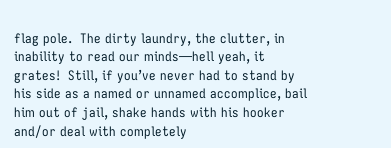flag pole.  The dirty laundry, the clutter, in inability to read our minds—hell yeah, it grates!  Still, if you’ve never had to stand by his side as a named or unnamed accomplice, bail him out of jail, shake hands with his hooker and/or deal with completely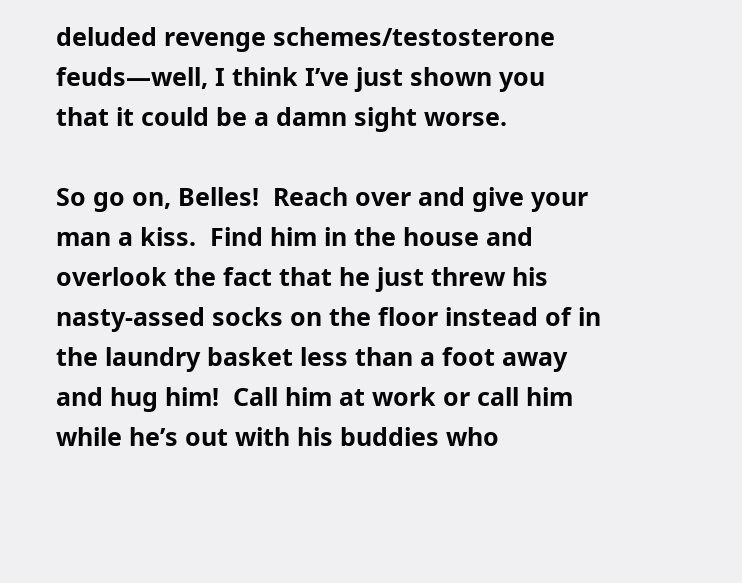deluded revenge schemes/testosterone feuds—well, I think I’ve just shown you that it could be a damn sight worse.

So go on, Belles!  Reach over and give your man a kiss.  Find him in the house and overlook the fact that he just threw his nasty-assed socks on the floor instead of in the laundry basket less than a foot away and hug him!  Call him at work or call him while he’s out with his buddies who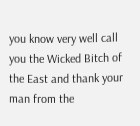you know very well call you the Wicked Bitch of the East and thank your man from the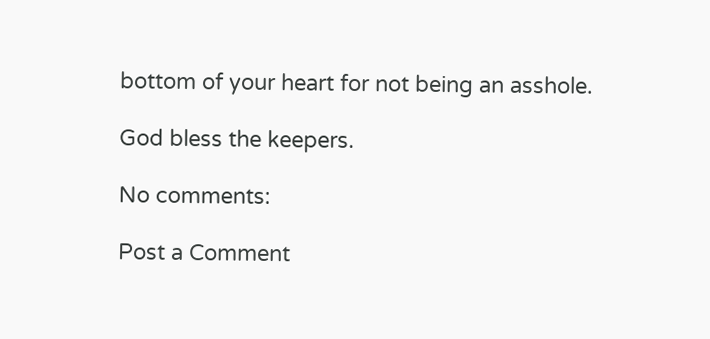bottom of your heart for not being an asshole.

God bless the keepers.

No comments:

Post a Comment